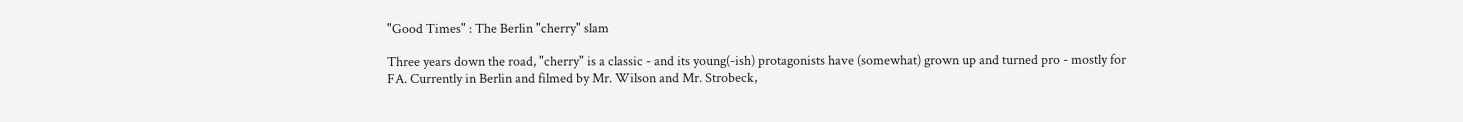"Good Times" : The Berlin "cherry" slam

Three years down the road, "cherry" is a classic - and its young(-ish) protagonists have (somewhat) grown up and turned pro - mostly for FA. Currently in Berlin and filmed by Mr. Wilson and Mr. Strobeck,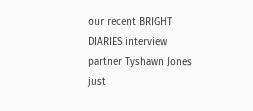our recent BRIGHT DIARIES interview partner Tyshawn Jones just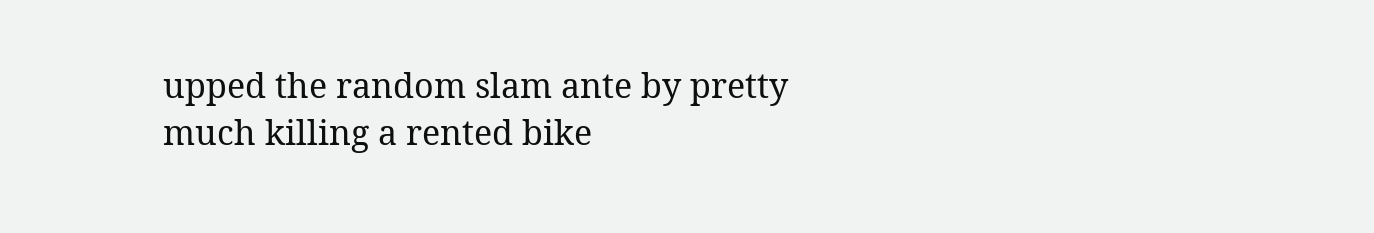upped the random slam ante by pretty much killing a rented bike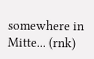somewhere in Mitte... (rnk)